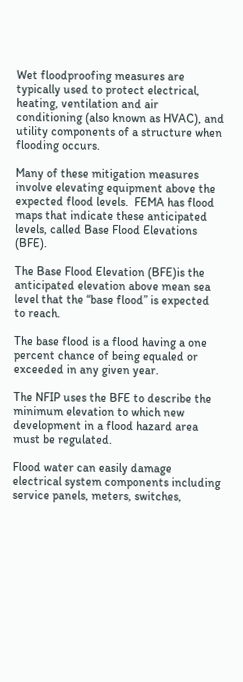Wet floodproofing measures are typically used to protect electrical, heating, ventilation and air conditioning (also known as HVAC), and utility components of a structure when flooding occurs.

Many of these mitigation measures involve elevating equipment above the expected flood levels.  FEMA has flood maps that indicate these anticipated levels, called Base Flood Elevations (BFE).

The Base Flood Elevation (BFE)is the anticipated elevation above mean sea level that the “base flood” is expected to reach.

The base flood is a flood having a one percent chance of being equaled or exceeded in any given year.

The NFIP uses the BFE to describe the minimum elevation to which new development in a flood hazard area must be regulated.

Flood water can easily damage electrical system components including service panels, meters, switches,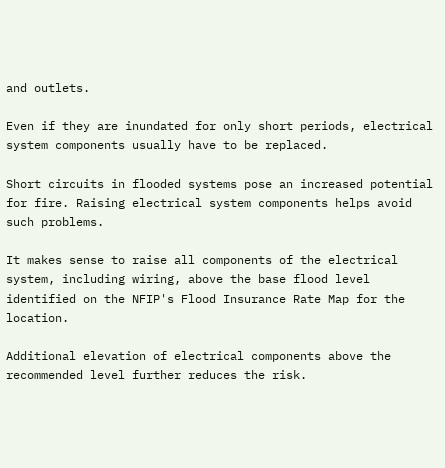and outlets.

Even if they are inundated for only short periods, electrical system components usually have to be replaced.

Short circuits in flooded systems pose an increased potential for fire. Raising electrical system components helps avoid such problems.

It makes sense to raise all components of the electrical system, including wiring, above the base flood level identified on the NFIP's Flood Insurance Rate Map for the location.

Additional elevation of electrical components above the recommended level further reduces the risk.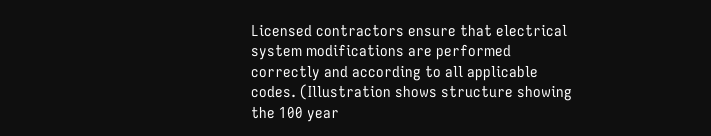Licensed contractors ensure that electrical system modifications are performed correctly and according to all applicable codes. (Illustration shows structure showing the 100 year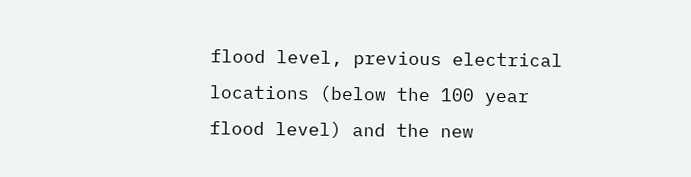flood level, previous electrical locations (below the 100 year flood level) and the new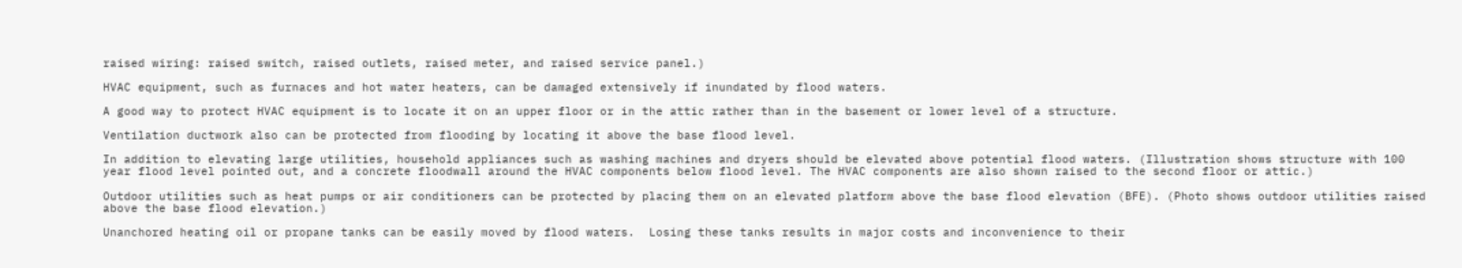raised wiring: raised switch, raised outlets, raised meter, and raised service panel.)

HVAC equipment, such as furnaces and hot water heaters, can be damaged extensively if inundated by flood waters.

A good way to protect HVAC equipment is to locate it on an upper floor or in the attic rather than in the basement or lower level of a structure.

Ventilation ductwork also can be protected from flooding by locating it above the base flood level.

In addition to elevating large utilities, household appliances such as washing machines and dryers should be elevated above potential flood waters. (Illustration shows structure with 100 year flood level pointed out, and a concrete floodwall around the HVAC components below flood level. The HVAC components are also shown raised to the second floor or attic.)

Outdoor utilities such as heat pumps or air conditioners can be protected by placing them on an elevated platform above the base flood elevation (BFE). (Photo shows outdoor utilities raised above the base flood elevation.)

Unanchored heating oil or propane tanks can be easily moved by flood waters.  Losing these tanks results in major costs and inconvenience to their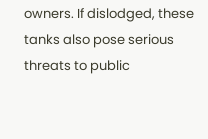owners. If dislodged, these tanks also pose serious threats to public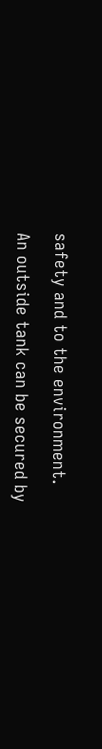safety and to the environment.

An outside tank can be secured by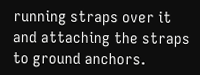running straps over it and attaching the straps to ground anchors.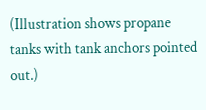(Illustration shows propane tanks with tank anchors pointed out.)